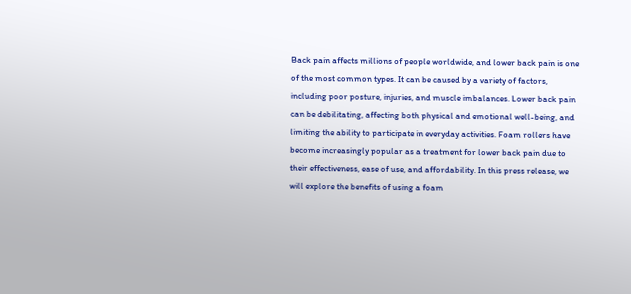Back pain affects millions of people worldwide, and lower back pain is one of the most common types. It can be caused by a variety of factors, including poor posture, injuries, and muscle imbalances. Lower back pain can be debilitating, affecting both physical and emotional well-being, and limiting the ability to participate in everyday activities. Foam rollers have become increasingly popular as a treatment for lower back pain due to their effectiveness, ease of use, and affordability. In this press release, we will explore the benefits of using a foam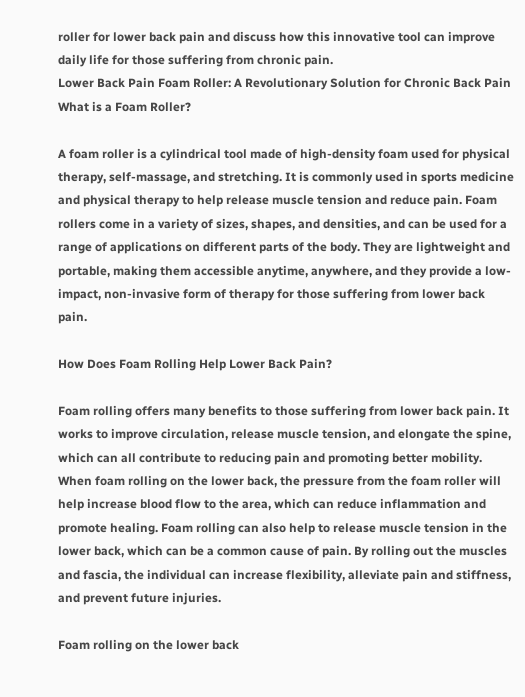roller for lower back pain and discuss how this innovative tool can improve daily life for those suffering from chronic pain.
Lower Back Pain Foam Roller: A Revolutionary Solution for Chronic Back Pain
What is a Foam Roller?

A foam roller is a cylindrical tool made of high-density foam used for physical therapy, self-massage, and stretching. It is commonly used in sports medicine and physical therapy to help release muscle tension and reduce pain. Foam rollers come in a variety of sizes, shapes, and densities, and can be used for a range of applications on different parts of the body. They are lightweight and portable, making them accessible anytime, anywhere, and they provide a low-impact, non-invasive form of therapy for those suffering from lower back pain.

How Does Foam Rolling Help Lower Back Pain?

Foam rolling offers many benefits to those suffering from lower back pain. It works to improve circulation, release muscle tension, and elongate the spine, which can all contribute to reducing pain and promoting better mobility. When foam rolling on the lower back, the pressure from the foam roller will help increase blood flow to the area, which can reduce inflammation and promote healing. Foam rolling can also help to release muscle tension in the lower back, which can be a common cause of pain. By rolling out the muscles and fascia, the individual can increase flexibility, alleviate pain and stiffness, and prevent future injuries.

Foam rolling on the lower back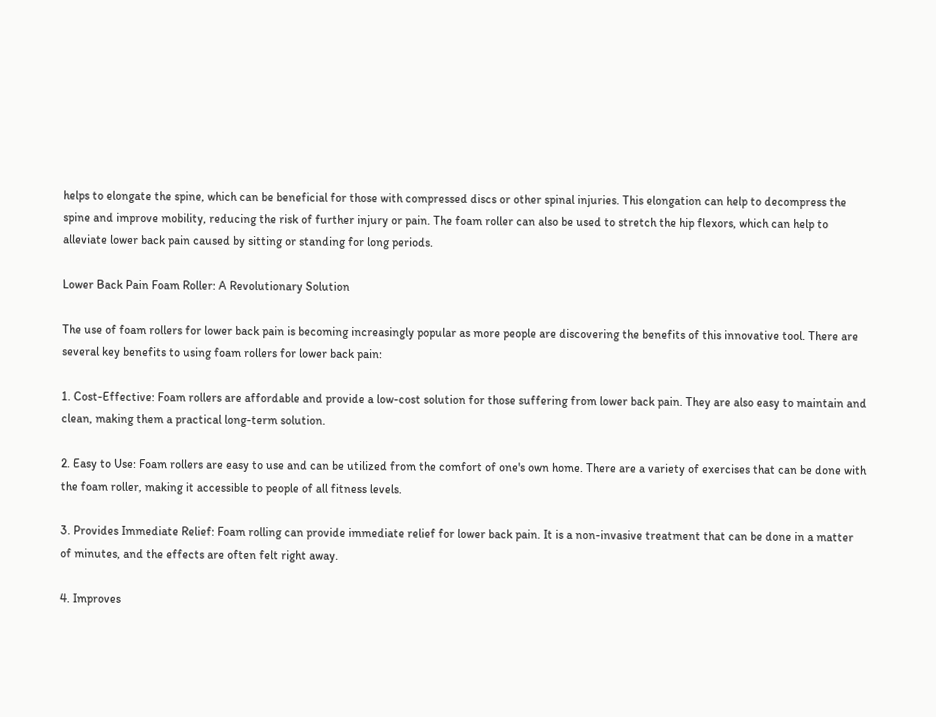helps to elongate the spine, which can be beneficial for those with compressed discs or other spinal injuries. This elongation can help to decompress the spine and improve mobility, reducing the risk of further injury or pain. The foam roller can also be used to stretch the hip flexors, which can help to alleviate lower back pain caused by sitting or standing for long periods.

Lower Back Pain Foam Roller: A Revolutionary Solution

The use of foam rollers for lower back pain is becoming increasingly popular as more people are discovering the benefits of this innovative tool. There are several key benefits to using foam rollers for lower back pain:

1. Cost-Effective: Foam rollers are affordable and provide a low-cost solution for those suffering from lower back pain. They are also easy to maintain and clean, making them a practical long-term solution.

2. Easy to Use: Foam rollers are easy to use and can be utilized from the comfort of one's own home. There are a variety of exercises that can be done with the foam roller, making it accessible to people of all fitness levels.

3. Provides Immediate Relief: Foam rolling can provide immediate relief for lower back pain. It is a non-invasive treatment that can be done in a matter of minutes, and the effects are often felt right away.

4. Improves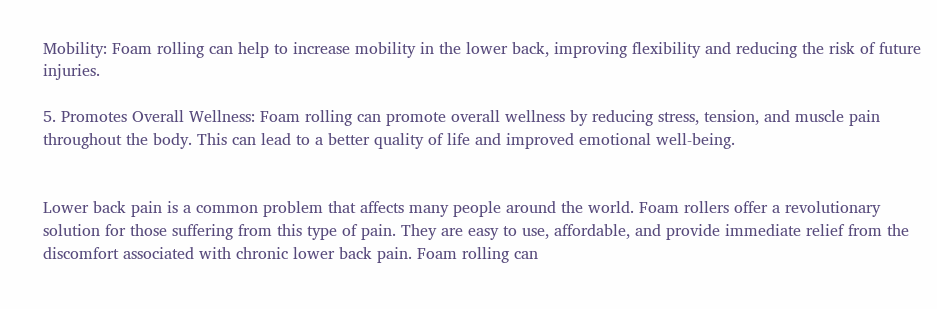Mobility: Foam rolling can help to increase mobility in the lower back, improving flexibility and reducing the risk of future injuries.

5. Promotes Overall Wellness: Foam rolling can promote overall wellness by reducing stress, tension, and muscle pain throughout the body. This can lead to a better quality of life and improved emotional well-being.


Lower back pain is a common problem that affects many people around the world. Foam rollers offer a revolutionary solution for those suffering from this type of pain. They are easy to use, affordable, and provide immediate relief from the discomfort associated with chronic lower back pain. Foam rolling can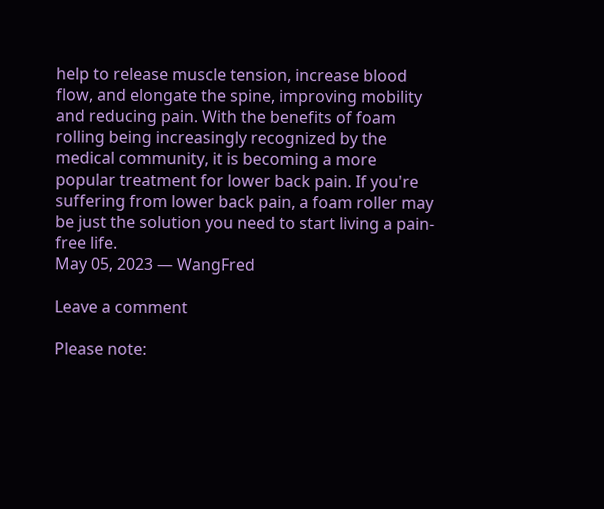help to release muscle tension, increase blood flow, and elongate the spine, improving mobility and reducing pain. With the benefits of foam rolling being increasingly recognized by the medical community, it is becoming a more popular treatment for lower back pain. If you're suffering from lower back pain, a foam roller may be just the solution you need to start living a pain-free life.
May 05, 2023 — WangFred

Leave a comment

Please note: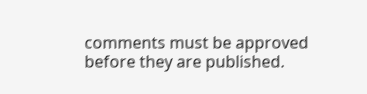comments must be approved before they are published.